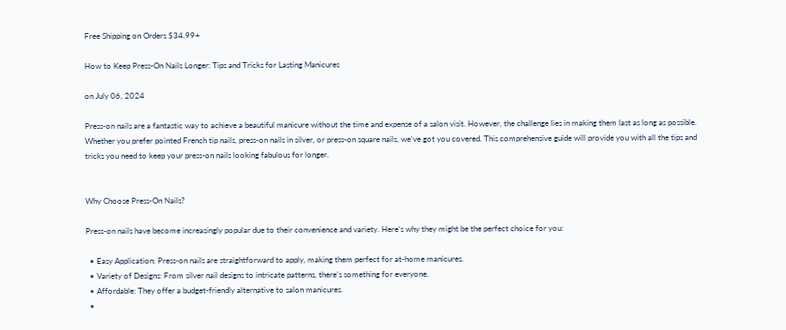Free Shipping on Orders $34.99+

How to Keep Press-On Nails Longer: Tips and Tricks for Lasting Manicures

on July 06, 2024

Press-on nails are a fantastic way to achieve a beautiful manicure without the time and expense of a salon visit. However, the challenge lies in making them last as long as possible. Whether you prefer pointed French tip nails, press-on nails in silver, or press-on square nails, we’ve got you covered. This comprehensive guide will provide you with all the tips and tricks you need to keep your press-on nails looking fabulous for longer.


Why Choose Press-On Nails?

Press-on nails have become increasingly popular due to their convenience and variety. Here’s why they might be the perfect choice for you:

  • Easy Application: Press-on nails are straightforward to apply, making them perfect for at-home manicures.
  • Variety of Designs: From silver nail designs to intricate patterns, there’s something for everyone.
  • Affordable: They offer a budget-friendly alternative to salon manicures.
  •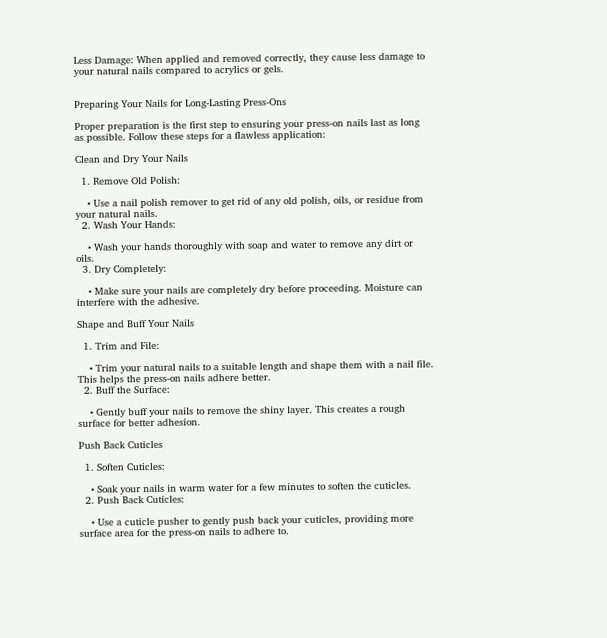Less Damage: When applied and removed correctly, they cause less damage to your natural nails compared to acrylics or gels.


Preparing Your Nails for Long-Lasting Press-Ons

Proper preparation is the first step to ensuring your press-on nails last as long as possible. Follow these steps for a flawless application:

Clean and Dry Your Nails

  1. Remove Old Polish:

    • Use a nail polish remover to get rid of any old polish, oils, or residue from your natural nails.
  2. Wash Your Hands:

    • Wash your hands thoroughly with soap and water to remove any dirt or oils.
  3. Dry Completely:

    • Make sure your nails are completely dry before proceeding. Moisture can interfere with the adhesive.

Shape and Buff Your Nails

  1. Trim and File:

    • Trim your natural nails to a suitable length and shape them with a nail file. This helps the press-on nails adhere better.
  2. Buff the Surface:

    • Gently buff your nails to remove the shiny layer. This creates a rough surface for better adhesion.

Push Back Cuticles

  1. Soften Cuticles:

    • Soak your nails in warm water for a few minutes to soften the cuticles.
  2. Push Back Cuticles:

    • Use a cuticle pusher to gently push back your cuticles, providing more surface area for the press-on nails to adhere to.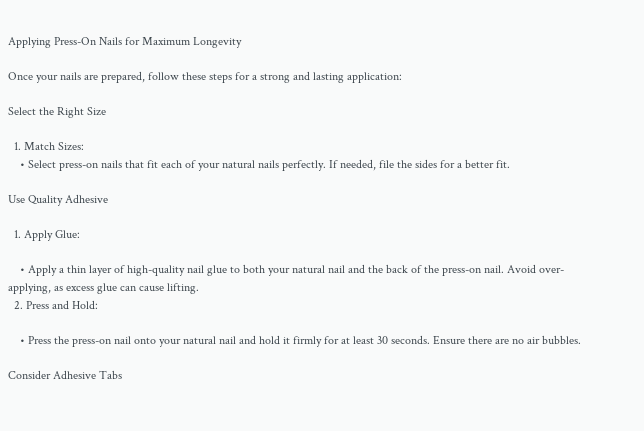Applying Press-On Nails for Maximum Longevity

Once your nails are prepared, follow these steps for a strong and lasting application:

Select the Right Size

  1. Match Sizes:
    • Select press-on nails that fit each of your natural nails perfectly. If needed, file the sides for a better fit.

Use Quality Adhesive

  1. Apply Glue:

    • Apply a thin layer of high-quality nail glue to both your natural nail and the back of the press-on nail. Avoid over-applying, as excess glue can cause lifting.
  2. Press and Hold:

    • Press the press-on nail onto your natural nail and hold it firmly for at least 30 seconds. Ensure there are no air bubbles.

Consider Adhesive Tabs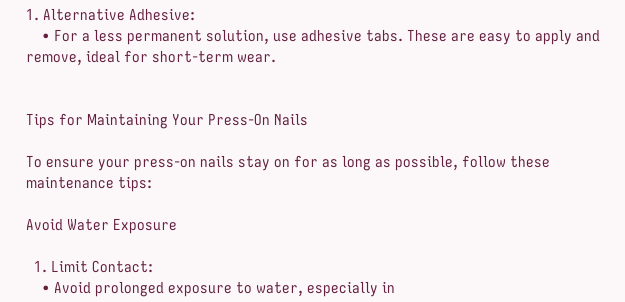1. Alternative Adhesive:
    • For a less permanent solution, use adhesive tabs. These are easy to apply and remove, ideal for short-term wear.


Tips for Maintaining Your Press-On Nails

To ensure your press-on nails stay on for as long as possible, follow these maintenance tips:

Avoid Water Exposure

  1. Limit Contact:
    • Avoid prolonged exposure to water, especially in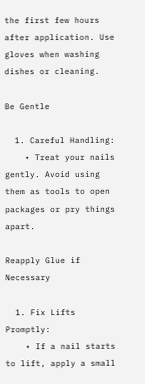the first few hours after application. Use gloves when washing dishes or cleaning.

Be Gentle

  1. Careful Handling:
    • Treat your nails gently. Avoid using them as tools to open packages or pry things apart.

Reapply Glue if Necessary

  1. Fix Lifts Promptly:
    • If a nail starts to lift, apply a small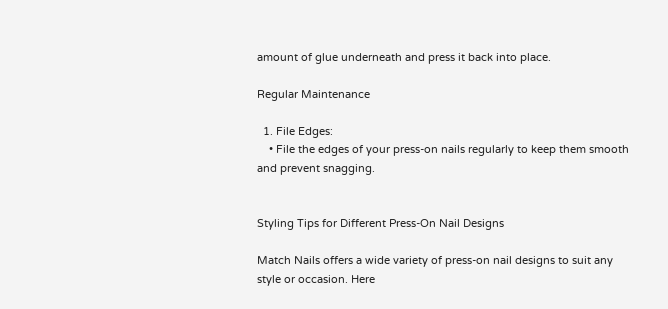amount of glue underneath and press it back into place.

Regular Maintenance

  1. File Edges:
    • File the edges of your press-on nails regularly to keep them smooth and prevent snagging.


Styling Tips for Different Press-On Nail Designs

Match Nails offers a wide variety of press-on nail designs to suit any style or occasion. Here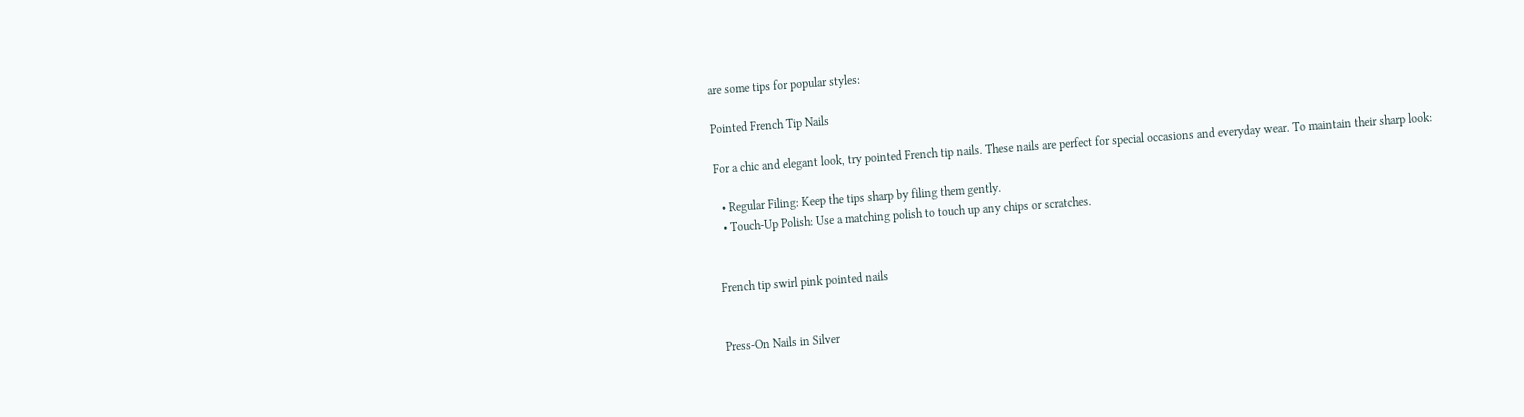are some tips for popular styles:

Pointed French Tip Nails

For a chic and elegant look, try pointed French tip nails. These nails are perfect for special occasions and everyday wear. To maintain their sharp look:

  • Regular Filing: Keep the tips sharp by filing them gently.
  • Touch-Up Polish: Use a matching polish to touch up any chips or scratches.


French tip swirl pink pointed nails


Press-On Nails in Silver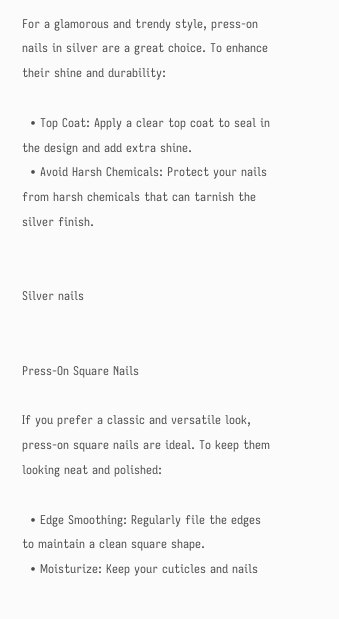For a glamorous and trendy style, press-on nails in silver are a great choice. To enhance their shine and durability:

  • Top Coat: Apply a clear top coat to seal in the design and add extra shine.
  • Avoid Harsh Chemicals: Protect your nails from harsh chemicals that can tarnish the silver finish.


Silver nails


Press-On Square Nails

If you prefer a classic and versatile look, press-on square nails are ideal. To keep them looking neat and polished:

  • Edge Smoothing: Regularly file the edges to maintain a clean square shape.
  • Moisturize: Keep your cuticles and nails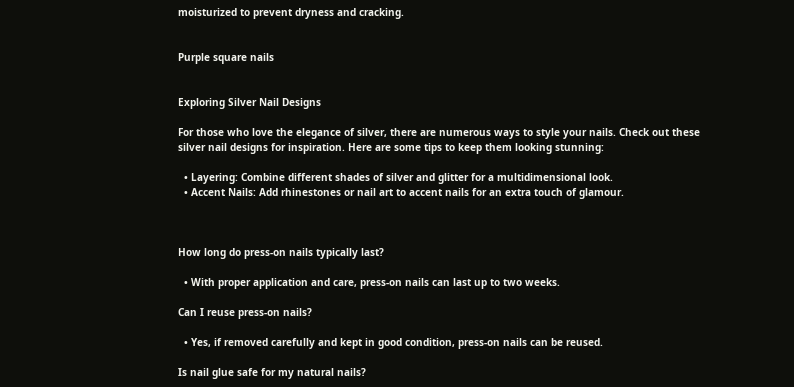moisturized to prevent dryness and cracking.


Purple square nails


Exploring Silver Nail Designs

For those who love the elegance of silver, there are numerous ways to style your nails. Check out these silver nail designs for inspiration. Here are some tips to keep them looking stunning:

  • Layering: Combine different shades of silver and glitter for a multidimensional look.
  • Accent Nails: Add rhinestones or nail art to accent nails for an extra touch of glamour.



How long do press-on nails typically last?

  • With proper application and care, press-on nails can last up to two weeks.

Can I reuse press-on nails?

  • Yes, if removed carefully and kept in good condition, press-on nails can be reused.

Is nail glue safe for my natural nails?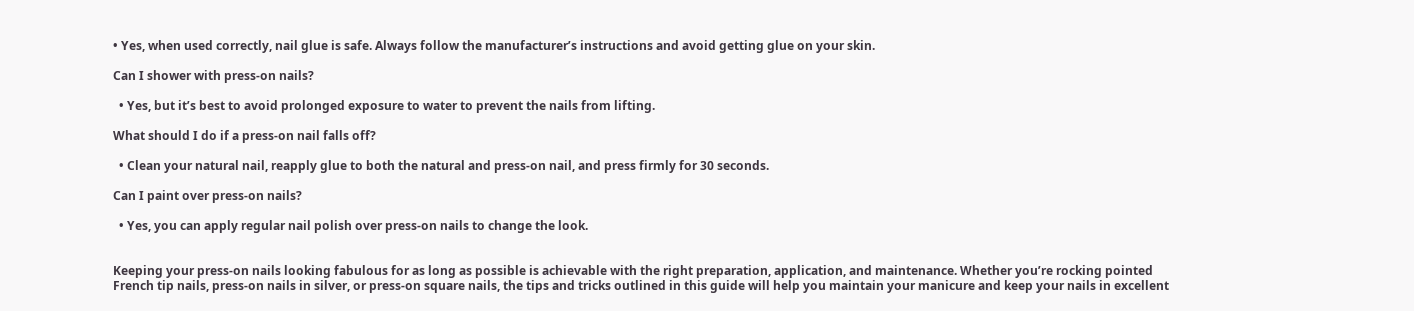• Yes, when used correctly, nail glue is safe. Always follow the manufacturer’s instructions and avoid getting glue on your skin.

Can I shower with press-on nails?

  • Yes, but it’s best to avoid prolonged exposure to water to prevent the nails from lifting.

What should I do if a press-on nail falls off?

  • Clean your natural nail, reapply glue to both the natural and press-on nail, and press firmly for 30 seconds.

Can I paint over press-on nails?

  • Yes, you can apply regular nail polish over press-on nails to change the look.


Keeping your press-on nails looking fabulous for as long as possible is achievable with the right preparation, application, and maintenance. Whether you’re rocking pointed French tip nails, press-on nails in silver, or press-on square nails, the tips and tricks outlined in this guide will help you maintain your manicure and keep your nails in excellent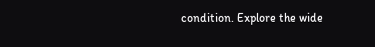condition. Explore the wide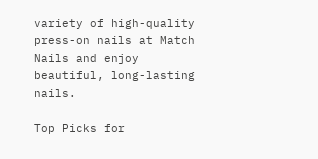variety of high-quality press-on nails at Match Nails and enjoy beautiful, long-lasting nails.

Top Picks for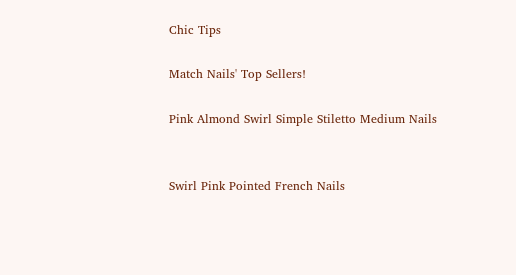Chic Tips

Match Nails' Top Sellers!

Pink Almond Swirl Simple Stiletto Medium Nails


Swirl Pink Pointed French Nails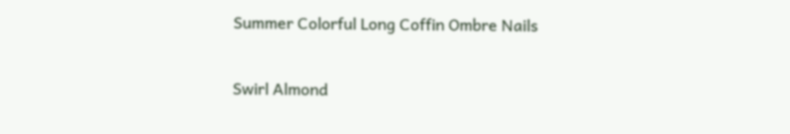Summer Colorful Long Coffin Ombre Nails


Swirl Almond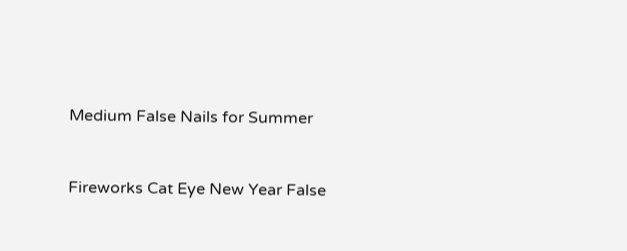Medium False Nails for Summer


Fireworks Cat Eye New Year False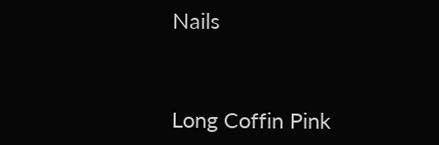Nails


Long Coffin Pink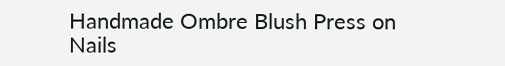Handmade Ombre Blush Press on Nails